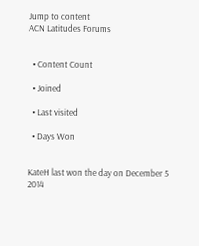Jump to content
ACN Latitudes Forums


  • Content Count

  • Joined

  • Last visited

  • Days Won


KateH last won the day on December 5 2014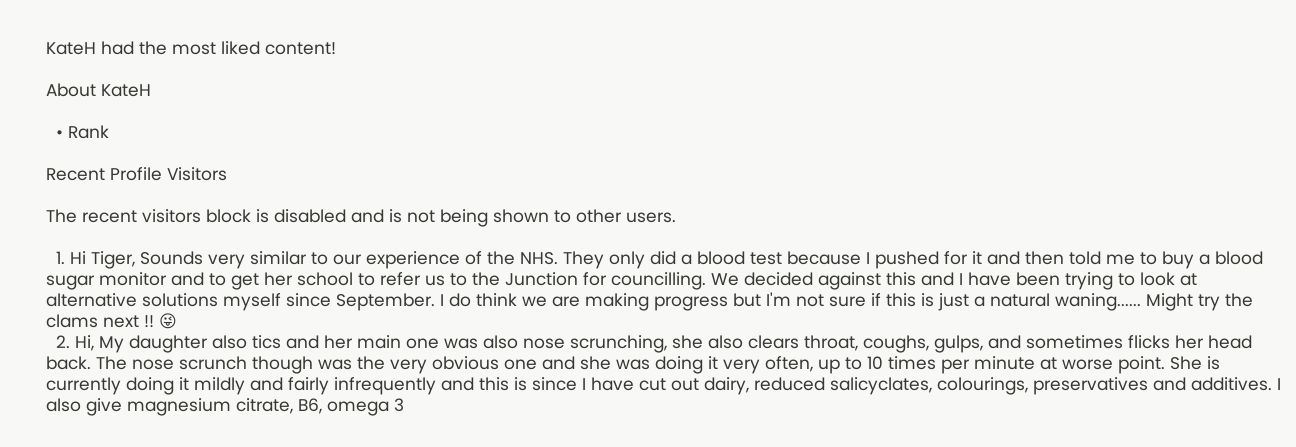KateH had the most liked content!

About KateH

  • Rank

Recent Profile Visitors

The recent visitors block is disabled and is not being shown to other users.

  1. Hi Tiger, Sounds very similar to our experience of the NHS. They only did a blood test because I pushed for it and then told me to buy a blood sugar monitor and to get her school to refer us to the Junction for councilling. We decided against this and I have been trying to look at alternative solutions myself since September. I do think we are making progress but I'm not sure if this is just a natural waning...... Might try the clams next !! 😜
  2. Hi, My daughter also tics and her main one was also nose scrunching, she also clears throat, coughs, gulps, and sometimes flicks her head back. The nose scrunch though was the very obvious one and she was doing it very often, up to 10 times per minute at worse point. She is currently doing it mildly and fairly infrequently and this is since I have cut out dairy, reduced salicyclates, colourings, preservatives and additives. I also give magnesium citrate, B6, omega 3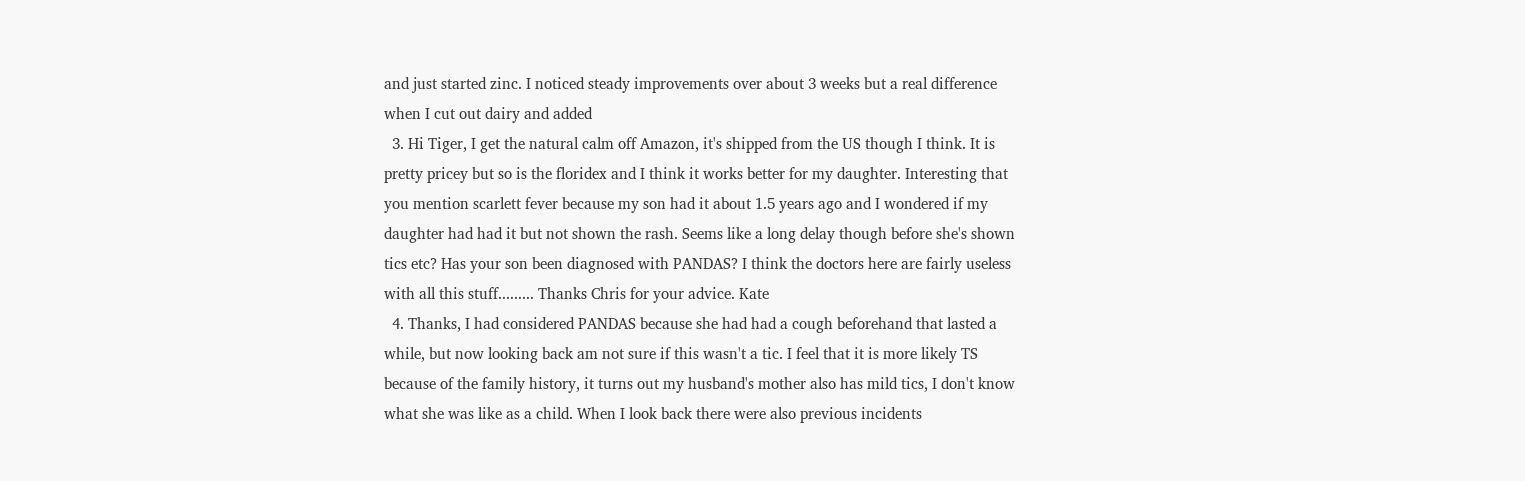and just started zinc. I noticed steady improvements over about 3 weeks but a real difference when I cut out dairy and added
  3. Hi Tiger, I get the natural calm off Amazon, it's shipped from the US though I think. It is pretty pricey but so is the floridex and I think it works better for my daughter. Interesting that you mention scarlett fever because my son had it about 1.5 years ago and I wondered if my daughter had had it but not shown the rash. Seems like a long delay though before she's shown tics etc? Has your son been diagnosed with PANDAS? I think the doctors here are fairly useless with all this stuff......... Thanks Chris for your advice. Kate
  4. Thanks, I had considered PANDAS because she had had a cough beforehand that lasted a while, but now looking back am not sure if this wasn't a tic. I feel that it is more likely TS because of the family history, it turns out my husband's mother also has mild tics, I don't know what she was like as a child. When I look back there were also previous incidents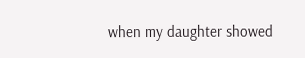when my daughter showed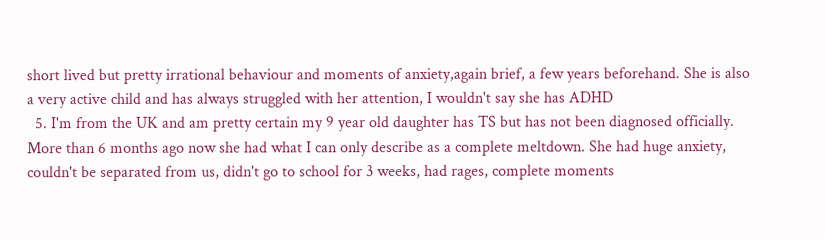short lived but pretty irrational behaviour and moments of anxiety,again brief, a few years beforehand. She is also a very active child and has always struggled with her attention, I wouldn't say she has ADHD
  5. I'm from the UK and am pretty certain my 9 year old daughter has TS but has not been diagnosed officially. More than 6 months ago now she had what I can only describe as a complete meltdown. She had huge anxiety, couldn't be separated from us, didn't go to school for 3 weeks, had rages, complete moments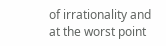of irrationality and at the worst point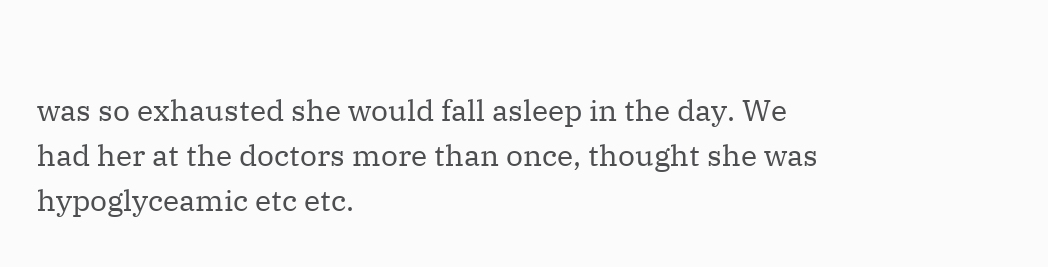was so exhausted she would fall asleep in the day. We had her at the doctors more than once, thought she was hypoglyceamic etc etc.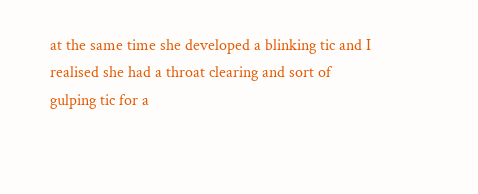at the same time she developed a blinking tic and I realised she had a throat clearing and sort of gulping tic for a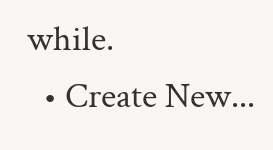while.
  • Create New...